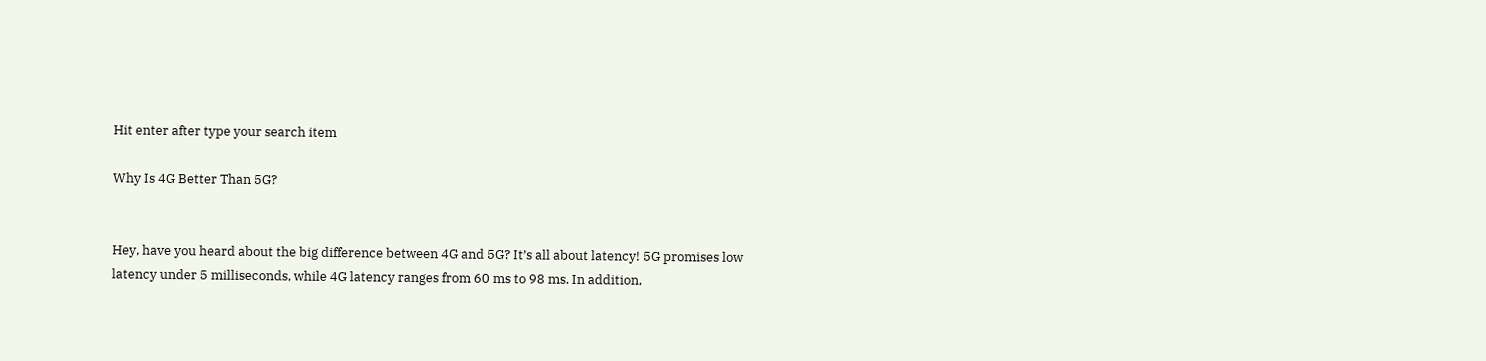Hit enter after type your search item

Why Is 4G Better Than 5G?


Hey, have you heard about the big difference between 4G and 5G? It’s all about latency! 5G promises low latency under 5 milliseconds, while 4G latency ranges from 60 ms to 98 ms. In addition,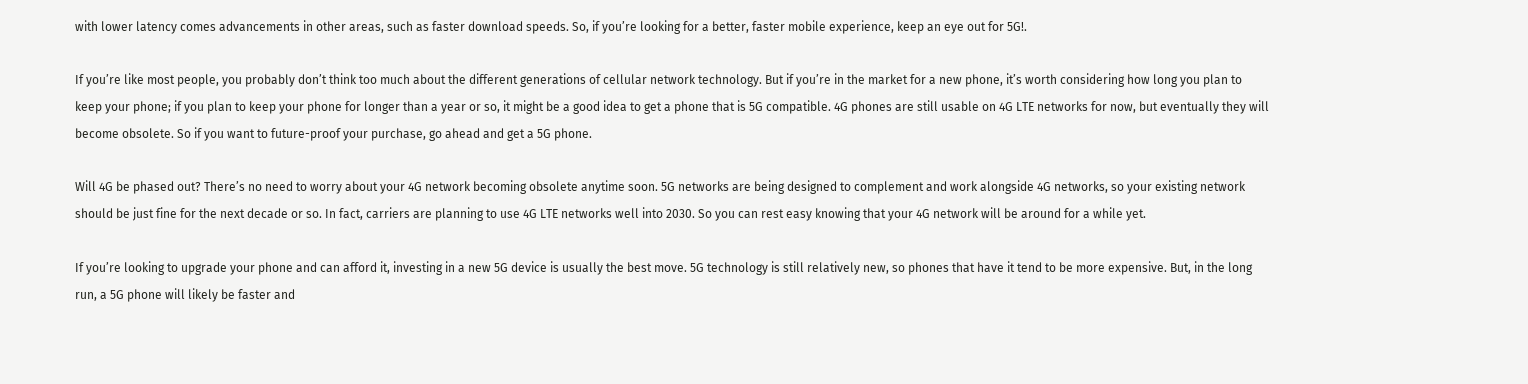with lower latency comes advancements in other areas, such as faster download speeds. So, if you’re looking for a better, faster mobile experience, keep an eye out for 5G!.

If you’re like most people, you probably don’t think too much about the different generations of cellular network technology. But if you’re in the market for a new phone, it’s worth considering how long you plan to keep your phone; if you plan to keep your phone for longer than a year or so, it might be a good idea to get a phone that is 5G compatible. 4G phones are still usable on 4G LTE networks for now, but eventually they will become obsolete. So if you want to future-proof your purchase, go ahead and get a 5G phone.

Will 4G be phased out? There’s no need to worry about your 4G network becoming obsolete anytime soon. 5G networks are being designed to complement and work alongside 4G networks, so your existing network should be just fine for the next decade or so. In fact, carriers are planning to use 4G LTE networks well into 2030. So you can rest easy knowing that your 4G network will be around for a while yet.

If you’re looking to upgrade your phone and can afford it, investing in a new 5G device is usually the best move. 5G technology is still relatively new, so phones that have it tend to be more expensive. But, in the long run, a 5G phone will likely be faster and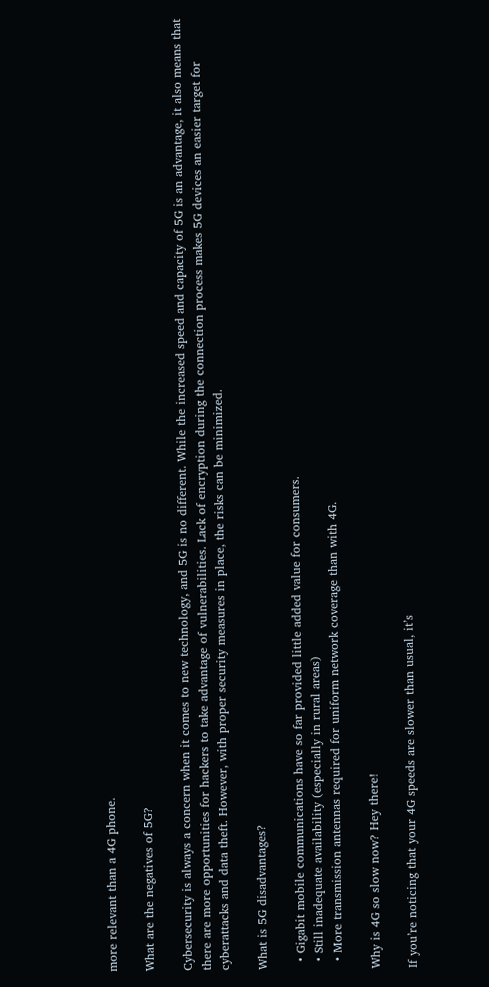more relevant than a 4G phone.

What are the negatives of 5G?

Cybersecurity is always a concern when it comes to new technology, and 5G is no different. While the increased speed and capacity of 5G is an advantage, it also means that there are more opportunities for hackers to take advantage of vulnerabilities. Lack of encryption during the connection process makes 5G devices an easier target for cyberattacks and data theft. However, with proper security measures in place, the risks can be minimized.

What is 5G disadvantages?

  • Gigabit mobile communications have so far provided little added value for consumers.
  • Still inadequate availability (especially in rural areas)
  • More transmission antennas required for uniform network coverage than with 4G.

Why is 4G so slow now? Hey there!

If you’re noticing that your 4G speeds are slower than usual, it’s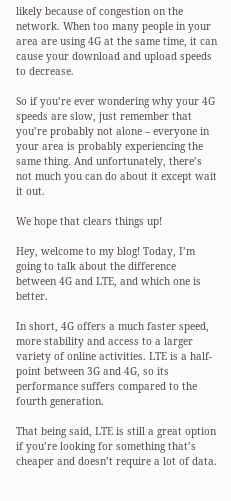likely because of congestion on the network. When too many people in your area are using 4G at the same time, it can cause your download and upload speeds to decrease.

So if you’re ever wondering why your 4G speeds are slow, just remember that you’re probably not alone – everyone in your area is probably experiencing the same thing. And unfortunately, there’s not much you can do about it except wait it out.

We hope that clears things up!

Hey, welcome to my blog! Today, I’m going to talk about the difference between 4G and LTE, and which one is better.

In short, 4G offers a much faster speed, more stability and access to a larger variety of online activities. LTE is a half-point between 3G and 4G, so its performance suffers compared to the fourth generation.

That being said, LTE is still a great option if you’re looking for something that’s cheaper and doesn’t require a lot of data.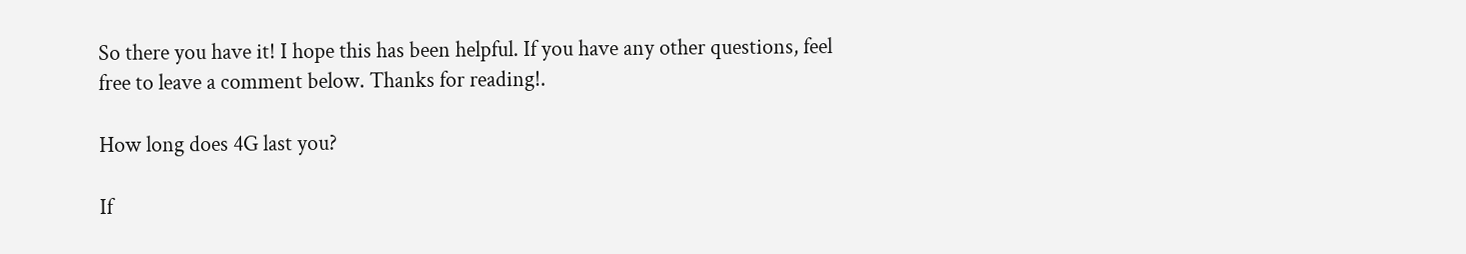So there you have it! I hope this has been helpful. If you have any other questions, feel free to leave a comment below. Thanks for reading!.

How long does 4G last you?

If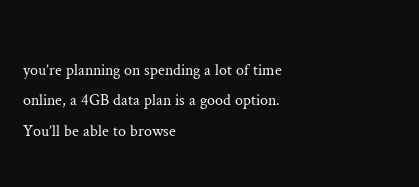you’re planning on spending a lot of time online, a 4GB data plan is a good option. You’ll be able to browse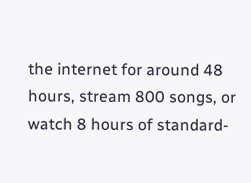the internet for around 48 hours, stream 800 songs, or watch 8 hours of standard-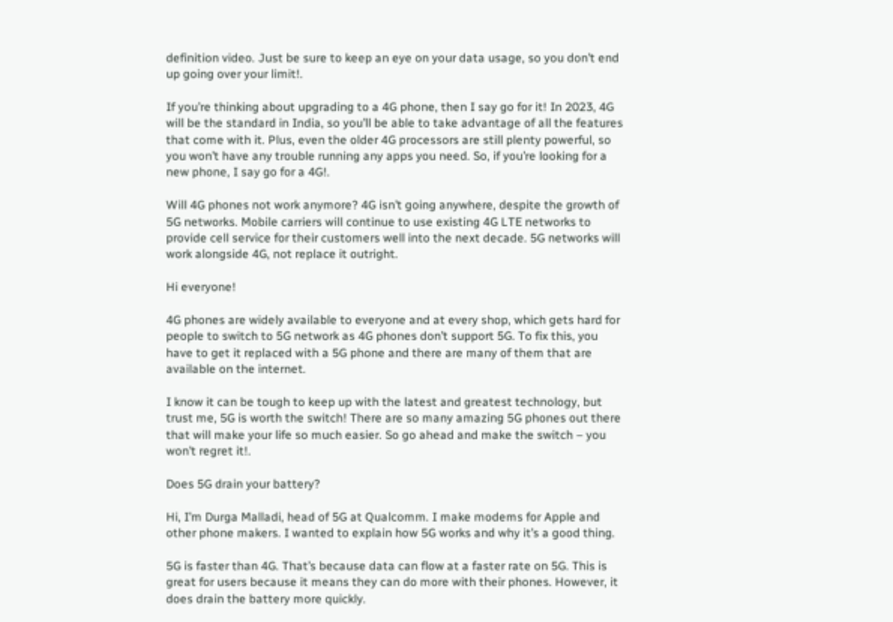definition video. Just be sure to keep an eye on your data usage, so you don’t end up going over your limit!.

If you’re thinking about upgrading to a 4G phone, then I say go for it! In 2023, 4G will be the standard in India, so you’ll be able to take advantage of all the features that come with it. Plus, even the older 4G processors are still plenty powerful, so you won’t have any trouble running any apps you need. So, if you’re looking for a new phone, I say go for a 4G!.

Will 4G phones not work anymore? 4G isn’t going anywhere, despite the growth of 5G networks. Mobile carriers will continue to use existing 4G LTE networks to provide cell service for their customers well into the next decade. 5G networks will work alongside 4G, not replace it outright.

Hi everyone!

4G phones are widely available to everyone and at every shop, which gets hard for people to switch to 5G network as 4G phones don’t support 5G. To fix this, you have to get it replaced with a 5G phone and there are many of them that are available on the internet.

I know it can be tough to keep up with the latest and greatest technology, but trust me, 5G is worth the switch! There are so many amazing 5G phones out there that will make your life so much easier. So go ahead and make the switch – you won’t regret it!.

Does 5G drain your battery?

Hi, I’m Durga Malladi, head of 5G at Qualcomm. I make modems for Apple and other phone makers. I wanted to explain how 5G works and why it’s a good thing.

5G is faster than 4G. That’s because data can flow at a faster rate on 5G. This is great for users because it means they can do more with their phones. However, it does drain the battery more quickly.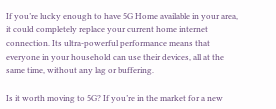If you’re lucky enough to have 5G Home available in your area, it could completely replace your current home internet connection. Its ultra-powerful performance means that everyone in your household can use their devices, all at the same time, without any lag or buffering.

Is it worth moving to 5G? If you’re in the market for a new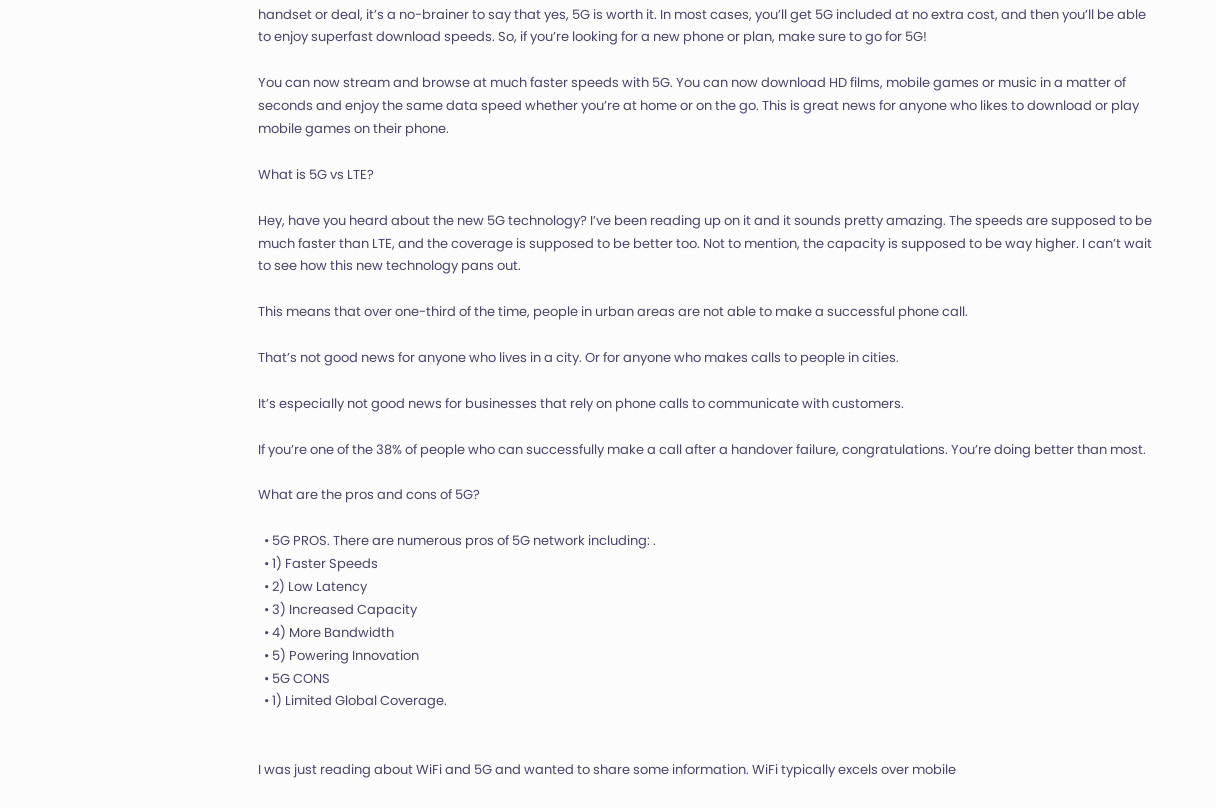handset or deal, it’s a no-brainer to say that yes, 5G is worth it. In most cases, you’ll get 5G included at no extra cost, and then you’ll be able to enjoy superfast download speeds. So, if you’re looking for a new phone or plan, make sure to go for 5G!

You can now stream and browse at much faster speeds with 5G. You can now download HD films, mobile games or music in a matter of seconds and enjoy the same data speed whether you’re at home or on the go. This is great news for anyone who likes to download or play mobile games on their phone.

What is 5G vs LTE?

Hey, have you heard about the new 5G technology? I’ve been reading up on it and it sounds pretty amazing. The speeds are supposed to be much faster than LTE, and the coverage is supposed to be better too. Not to mention, the capacity is supposed to be way higher. I can’t wait to see how this new technology pans out.

This means that over one-third of the time, people in urban areas are not able to make a successful phone call.

That’s not good news for anyone who lives in a city. Or for anyone who makes calls to people in cities.

It’s especially not good news for businesses that rely on phone calls to communicate with customers.

If you’re one of the 38% of people who can successfully make a call after a handover failure, congratulations. You’re doing better than most.

What are the pros and cons of 5G?

  • 5G PROS. There are numerous pros of 5G network including: .
  • 1) Faster Speeds
  • 2) Low Latency
  • 3) Increased Capacity
  • 4) More Bandwidth
  • 5) Powering Innovation
  • 5G CONS
  • 1) Limited Global Coverage.


I was just reading about WiFi and 5G and wanted to share some information. WiFi typically excels over mobile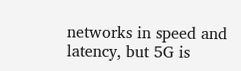networks in speed and latency, but 5G is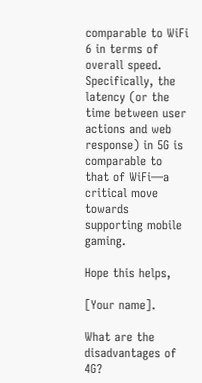comparable to WiFi 6 in terms of overall speed. Specifically, the latency (or the time between user actions and web response) in 5G is comparable to that of WiFi—a critical move towards supporting mobile gaming.

Hope this helps,

[Your name].

What are the disadvantages of 4G?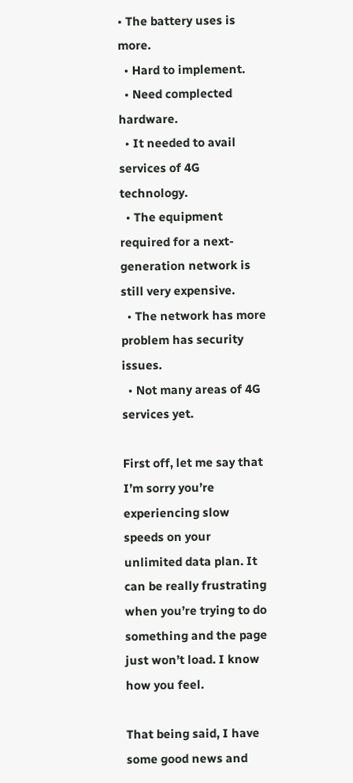• The battery uses is more.
  • Hard to implement.
  • Need complected hardware.
  • It needed to avail services of 4G technology.
  • The equipment required for a next-generation network is still very expensive.
  • The network has more problem has security issues.
  • Not many areas of 4G services yet.

First off, let me say that I’m sorry you’re experiencing slow speeds on your unlimited data plan. It can be really frustrating when you’re trying to do something and the page just won’t load. I know how you feel.

That being said, I have some good news and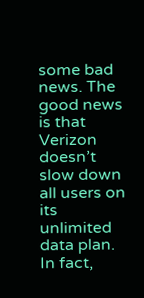some bad news. The good news is that Verizon doesn’t slow down all users on its unlimited data plan. In fact,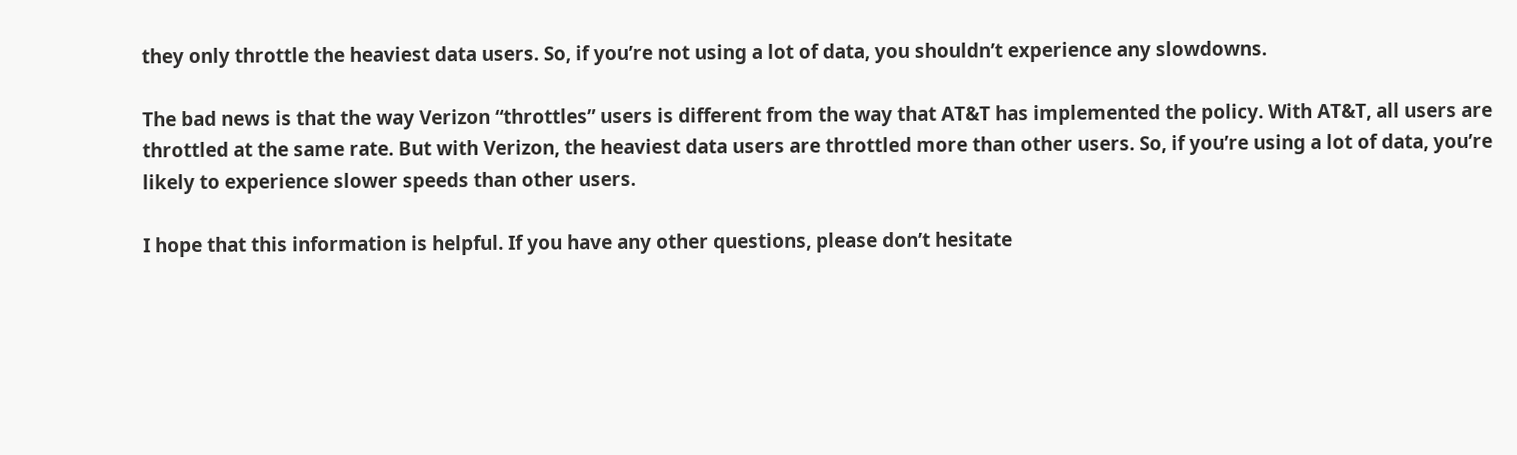they only throttle the heaviest data users. So, if you’re not using a lot of data, you shouldn’t experience any slowdowns.

The bad news is that the way Verizon “throttles” users is different from the way that AT&T has implemented the policy. With AT&T, all users are throttled at the same rate. But with Verizon, the heaviest data users are throttled more than other users. So, if you’re using a lot of data, you’re likely to experience slower speeds than other users.

I hope that this information is helpful. If you have any other questions, please don’t hesitate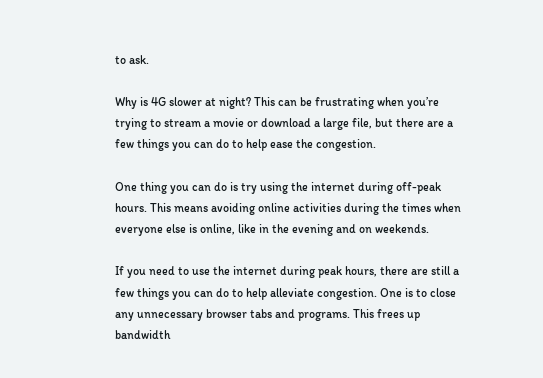to ask.

Why is 4G slower at night? This can be frustrating when you’re trying to stream a movie or download a large file, but there are a few things you can do to help ease the congestion.

One thing you can do is try using the internet during off-peak hours. This means avoiding online activities during the times when everyone else is online, like in the evening and on weekends.

If you need to use the internet during peak hours, there are still a few things you can do to help alleviate congestion. One is to close any unnecessary browser tabs and programs. This frees up bandwidth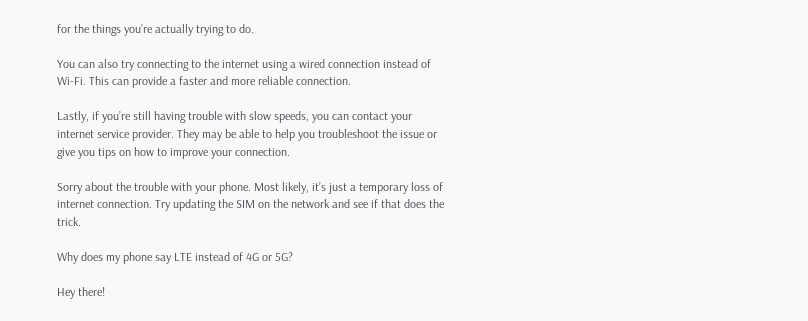for the things you’re actually trying to do.

You can also try connecting to the internet using a wired connection instead of Wi-Fi. This can provide a faster and more reliable connection.

Lastly, if you’re still having trouble with slow speeds, you can contact your internet service provider. They may be able to help you troubleshoot the issue or give you tips on how to improve your connection.

Sorry about the trouble with your phone. Most likely, it’s just a temporary loss of internet connection. Try updating the SIM on the network and see if that does the trick.

Why does my phone say LTE instead of 4G or 5G?

Hey there!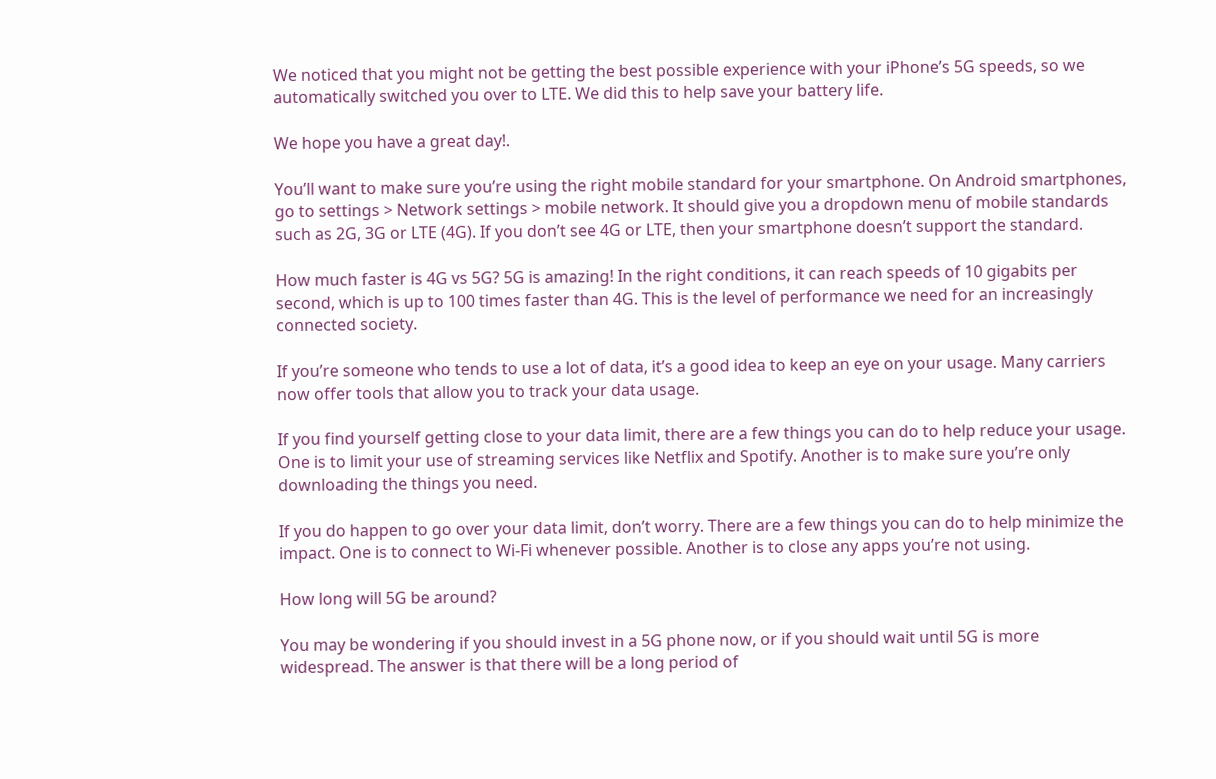We noticed that you might not be getting the best possible experience with your iPhone’s 5G speeds, so we automatically switched you over to LTE. We did this to help save your battery life.

We hope you have a great day!.

You’ll want to make sure you’re using the right mobile standard for your smartphone. On Android smartphones, go to settings > Network settings > mobile network. It should give you a dropdown menu of mobile standards such as 2G, 3G or LTE (4G). If you don’t see 4G or LTE, then your smartphone doesn’t support the standard.

How much faster is 4G vs 5G? 5G is amazing! In the right conditions, it can reach speeds of 10 gigabits per second, which is up to 100 times faster than 4G. This is the level of performance we need for an increasingly connected society.

If you’re someone who tends to use a lot of data, it’s a good idea to keep an eye on your usage. Many carriers now offer tools that allow you to track your data usage.

If you find yourself getting close to your data limit, there are a few things you can do to help reduce your usage. One is to limit your use of streaming services like Netflix and Spotify. Another is to make sure you’re only downloading the things you need.

If you do happen to go over your data limit, don’t worry. There are a few things you can do to help minimize the impact. One is to connect to Wi-Fi whenever possible. Another is to close any apps you’re not using.

How long will 5G be around?

You may be wondering if you should invest in a 5G phone now, or if you should wait until 5G is more widespread. The answer is that there will be a long period of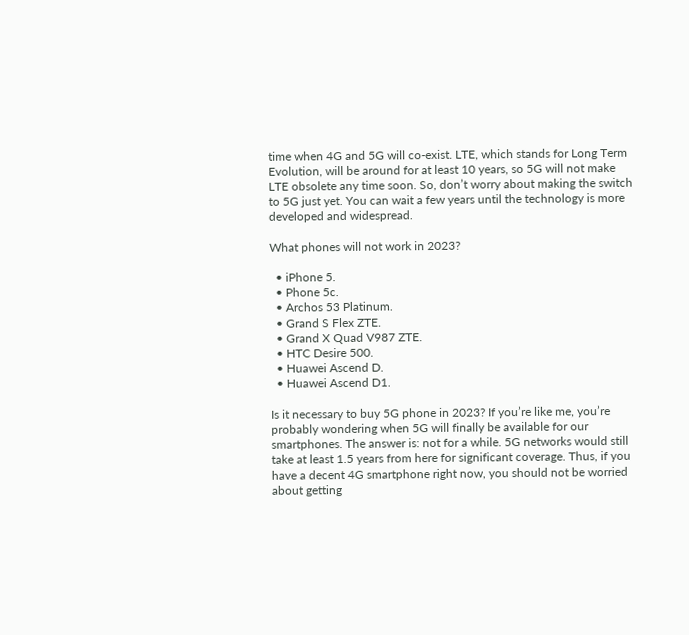time when 4G and 5G will co-exist. LTE, which stands for Long Term Evolution, will be around for at least 10 years, so 5G will not make LTE obsolete any time soon. So, don’t worry about making the switch to 5G just yet. You can wait a few years until the technology is more developed and widespread.

What phones will not work in 2023?

  • iPhone 5.
  • Phone 5c.
  • Archos 53 Platinum.
  • Grand S Flex ZTE.
  • Grand X Quad V987 ZTE.
  • HTC Desire 500.
  • Huawei Ascend D.
  • Huawei Ascend D1.

Is it necessary to buy 5G phone in 2023? If you’re like me, you’re probably wondering when 5G will finally be available for our smartphones. The answer is: not for a while. 5G networks would still take at least 1.5 years from here for significant coverage. Thus, if you have a decent 4G smartphone right now, you should not be worried about getting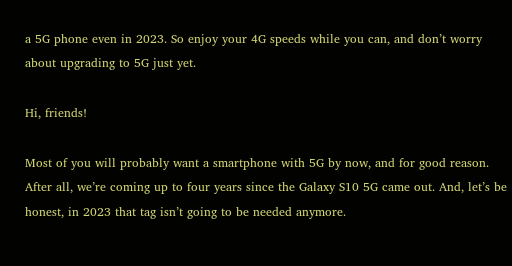a 5G phone even in 2023. So enjoy your 4G speeds while you can, and don’t worry about upgrading to 5G just yet.

Hi, friends!

Most of you will probably want a smartphone with 5G by now, and for good reason. After all, we’re coming up to four years since the Galaxy S10 5G came out. And, let’s be honest, in 2023 that tag isn’t going to be needed anymore.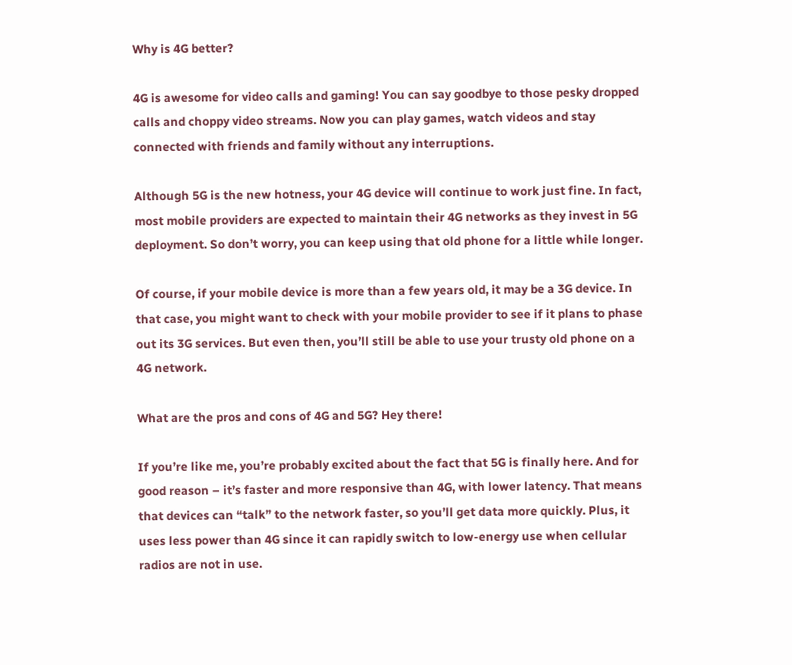Why is 4G better?

4G is awesome for video calls and gaming! You can say goodbye to those pesky dropped calls and choppy video streams. Now you can play games, watch videos and stay connected with friends and family without any interruptions.

Although 5G is the new hotness, your 4G device will continue to work just fine. In fact, most mobile providers are expected to maintain their 4G networks as they invest in 5G deployment. So don’t worry, you can keep using that old phone for a little while longer.

Of course, if your mobile device is more than a few years old, it may be a 3G device. In that case, you might want to check with your mobile provider to see if it plans to phase out its 3G services. But even then, you’ll still be able to use your trusty old phone on a 4G network.

What are the pros and cons of 4G and 5G? Hey there!

If you’re like me, you’re probably excited about the fact that 5G is finally here. And for good reason – it’s faster and more responsive than 4G, with lower latency. That means that devices can “talk” to the network faster, so you’ll get data more quickly. Plus, it uses less power than 4G since it can rapidly switch to low-energy use when cellular radios are not in use.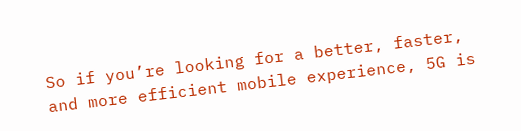So if you’re looking for a better, faster, and more efficient mobile experience, 5G is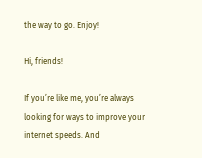the way to go. Enjoy!

Hi, friends!

If you’re like me, you’re always looking for ways to improve your internet speeds. And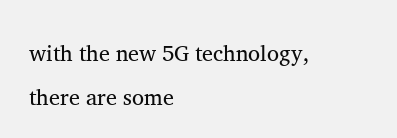with the new 5G technology, there are some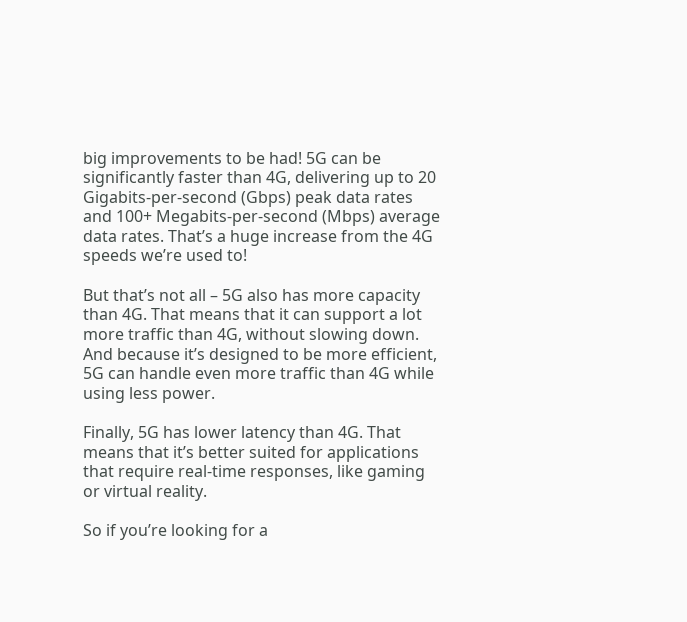big improvements to be had! 5G can be significantly faster than 4G, delivering up to 20 Gigabits-per-second (Gbps) peak data rates and 100+ Megabits-per-second (Mbps) average data rates. That’s a huge increase from the 4G speeds we’re used to!

But that’s not all – 5G also has more capacity than 4G. That means that it can support a lot more traffic than 4G, without slowing down. And because it’s designed to be more efficient, 5G can handle even more traffic than 4G while using less power.

Finally, 5G has lower latency than 4G. That means that it’s better suited for applications that require real-time responses, like gaming or virtual reality.

So if you’re looking for a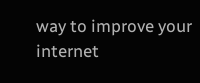way to improve your internet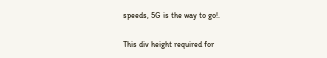speeds, 5G is the way to go!.

This div height required for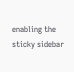enabling the sticky sidebar